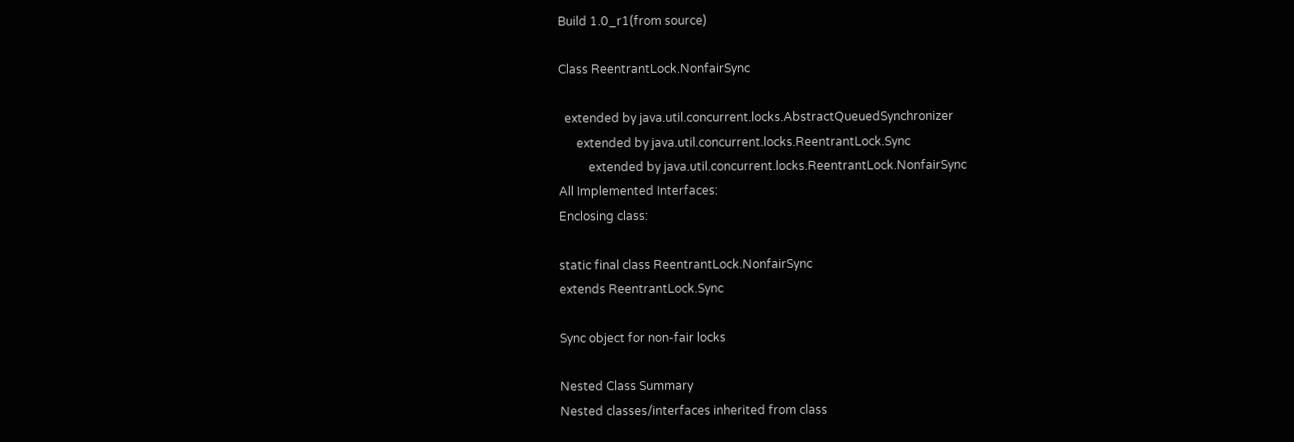Build 1.0_r1(from source)

Class ReentrantLock.NonfairSync

  extended by java.util.concurrent.locks.AbstractQueuedSynchronizer
      extended by java.util.concurrent.locks.ReentrantLock.Sync
          extended by java.util.concurrent.locks.ReentrantLock.NonfairSync
All Implemented Interfaces:
Enclosing class:

static final class ReentrantLock.NonfairSync
extends ReentrantLock.Sync

Sync object for non-fair locks

Nested Class Summary
Nested classes/interfaces inherited from class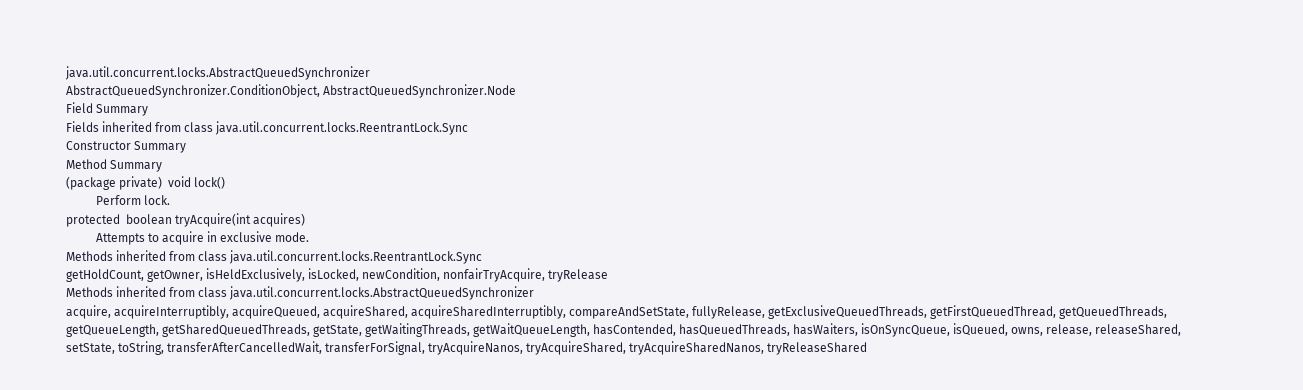java.util.concurrent.locks.AbstractQueuedSynchronizer
AbstractQueuedSynchronizer.ConditionObject, AbstractQueuedSynchronizer.Node
Field Summary
Fields inherited from class java.util.concurrent.locks.ReentrantLock.Sync
Constructor Summary
Method Summary
(package private)  void lock()
          Perform lock.
protected  boolean tryAcquire(int acquires)
          Attempts to acquire in exclusive mode.
Methods inherited from class java.util.concurrent.locks.ReentrantLock.Sync
getHoldCount, getOwner, isHeldExclusively, isLocked, newCondition, nonfairTryAcquire, tryRelease
Methods inherited from class java.util.concurrent.locks.AbstractQueuedSynchronizer
acquire, acquireInterruptibly, acquireQueued, acquireShared, acquireSharedInterruptibly, compareAndSetState, fullyRelease, getExclusiveQueuedThreads, getFirstQueuedThread, getQueuedThreads, getQueueLength, getSharedQueuedThreads, getState, getWaitingThreads, getWaitQueueLength, hasContended, hasQueuedThreads, hasWaiters, isOnSyncQueue, isQueued, owns, release, releaseShared, setState, toString, transferAfterCancelledWait, transferForSignal, tryAcquireNanos, tryAcquireShared, tryAcquireSharedNanos, tryReleaseShared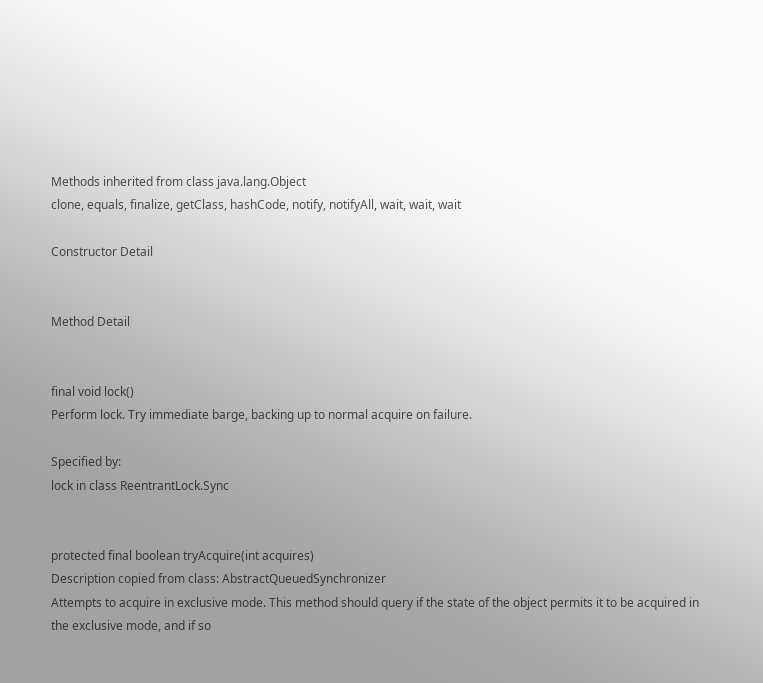Methods inherited from class java.lang.Object
clone, equals, finalize, getClass, hashCode, notify, notifyAll, wait, wait, wait

Constructor Detail


Method Detail


final void lock()
Perform lock. Try immediate barge, backing up to normal acquire on failure.

Specified by:
lock in class ReentrantLock.Sync


protected final boolean tryAcquire(int acquires)
Description copied from class: AbstractQueuedSynchronizer
Attempts to acquire in exclusive mode. This method should query if the state of the object permits it to be acquired in the exclusive mode, and if so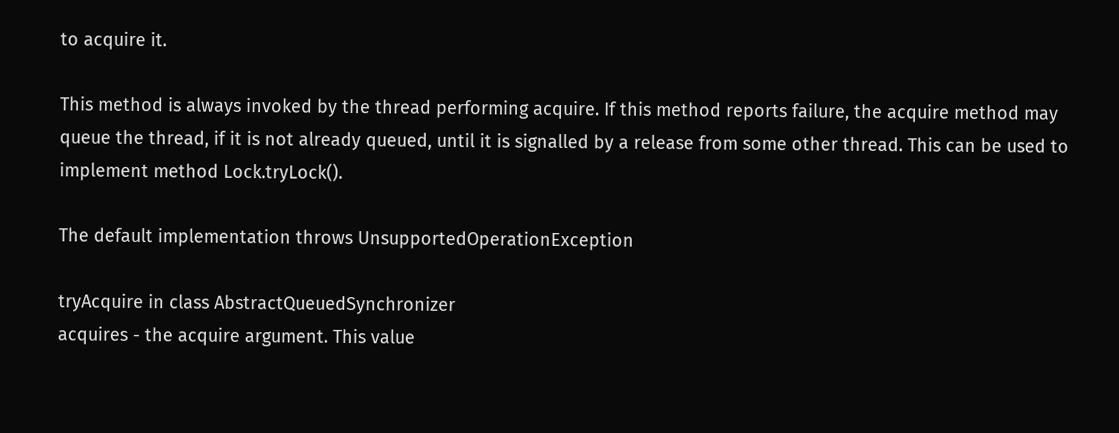to acquire it.

This method is always invoked by the thread performing acquire. If this method reports failure, the acquire method may queue the thread, if it is not already queued, until it is signalled by a release from some other thread. This can be used to implement method Lock.tryLock().

The default implementation throws UnsupportedOperationException

tryAcquire in class AbstractQueuedSynchronizer
acquires - the acquire argument. This value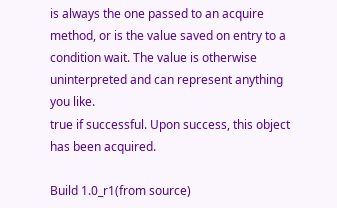is always the one passed to an acquire method, or is the value saved on entry to a condition wait. The value is otherwise uninterpreted and can represent anything you like.
true if successful. Upon success, this object has been acquired.

Build 1.0_r1(from source)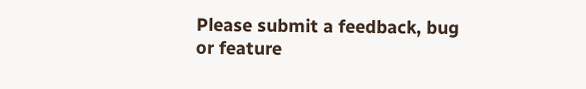Please submit a feedback, bug or feature